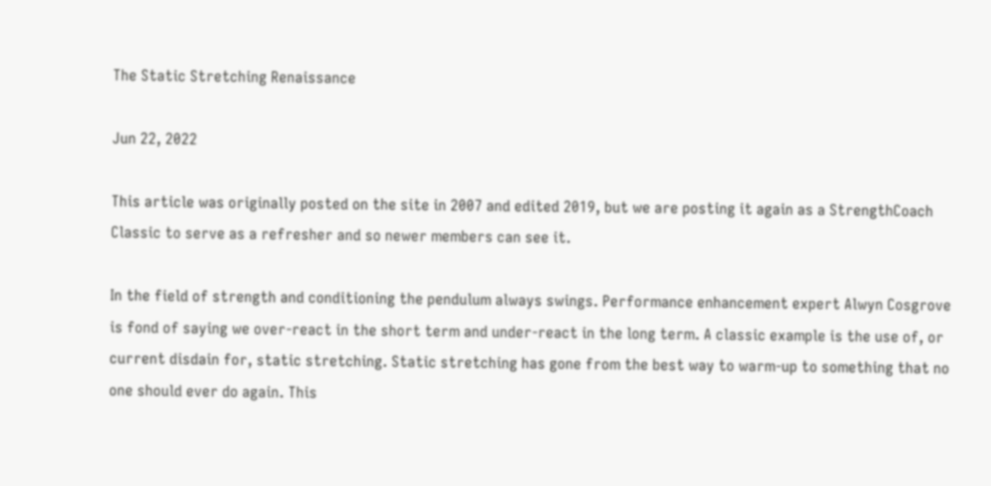The Static Stretching Renaissance

Jun 22, 2022

This article was originally posted on the site in 2007 and edited 2019, but we are posting it again as a StrengthCoach Classic to serve as a refresher and so newer members can see it.

In the field of strength and conditioning the pendulum always swings. Performance enhancement expert Alwyn Cosgrove is fond of saying we over-react in the short term and under-react in the long term. A classic example is the use of, or current disdain for, static stretching. Static stretching has gone from the best way to warm-up to something that no one should ever do again. This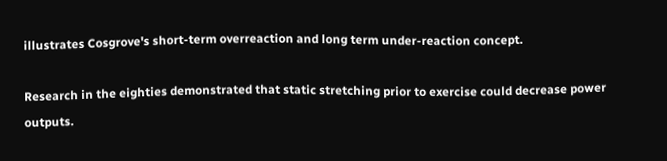illustrates Cosgrove's short-term overreaction and long term under-reaction concept.

Research in the eighties demonstrated that static stretching prior to exercise could decrease power outputs.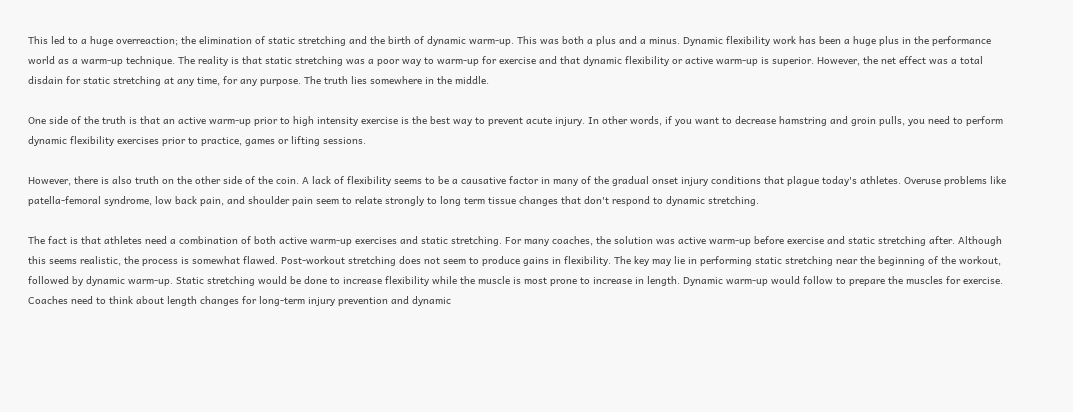This led to a huge overreaction; the elimination of static stretching and the birth of dynamic warm-up. This was both a plus and a minus. Dynamic flexibility work has been a huge plus in the performance world as a warm-up technique. The reality is that static stretching was a poor way to warm-up for exercise and that dynamic flexibility or active warm-up is superior. However, the net effect was a total disdain for static stretching at any time, for any purpose. The truth lies somewhere in the middle.

One side of the truth is that an active warm-up prior to high intensity exercise is the best way to prevent acute injury. In other words, if you want to decrease hamstring and groin pulls, you need to perform dynamic flexibility exercises prior to practice, games or lifting sessions.

However, there is also truth on the other side of the coin. A lack of flexibility seems to be a causative factor in many of the gradual onset injury conditions that plague today's athletes. Overuse problems like patella-femoral syndrome, low back pain, and shoulder pain seem to relate strongly to long term tissue changes that don't respond to dynamic stretching.

The fact is that athletes need a combination of both active warm-up exercises and static stretching. For many coaches, the solution was active warm-up before exercise and static stretching after. Although this seems realistic, the process is somewhat flawed. Post-workout stretching does not seem to produce gains in flexibility. The key may lie in performing static stretching near the beginning of the workout, followed by dynamic warm-up. Static stretching would be done to increase flexibility while the muscle is most prone to increase in length. Dynamic warm-up would follow to prepare the muscles for exercise. Coaches need to think about length changes for long-term injury prevention and dynamic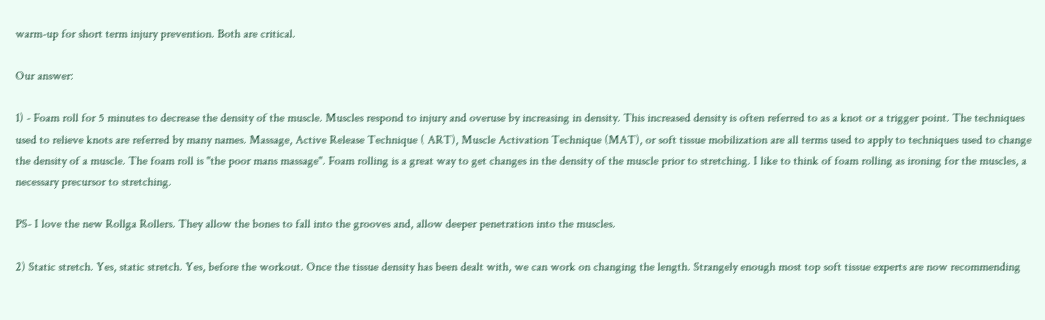warm-up for short term injury prevention. Both are critical.

Our answer:

1) - Foam roll for 5 minutes to decrease the density of the muscle. Muscles respond to injury and overuse by increasing in density. This increased density is often referred to as a knot or a trigger point. The techniques used to relieve knots are referred by many names. Massage, Active Release Technique ( ART), Muscle Activation Technique (MAT), or soft tissue mobilization are all terms used to apply to techniques used to change the density of a muscle. The foam roll is "the poor mans massage". Foam rolling is a great way to get changes in the density of the muscle prior to stretching. I like to think of foam rolling as ironing for the muscles, a necessary precursor to stretching.

PS- I love the new Rollga Rollers. They allow the bones to fall into the grooves and, allow deeper penetration into the muscles.

2) Static stretch. Yes, static stretch. Yes, before the workout. Once the tissue density has been dealt with, we can work on changing the length. Strangely enough most top soft tissue experts are now recommending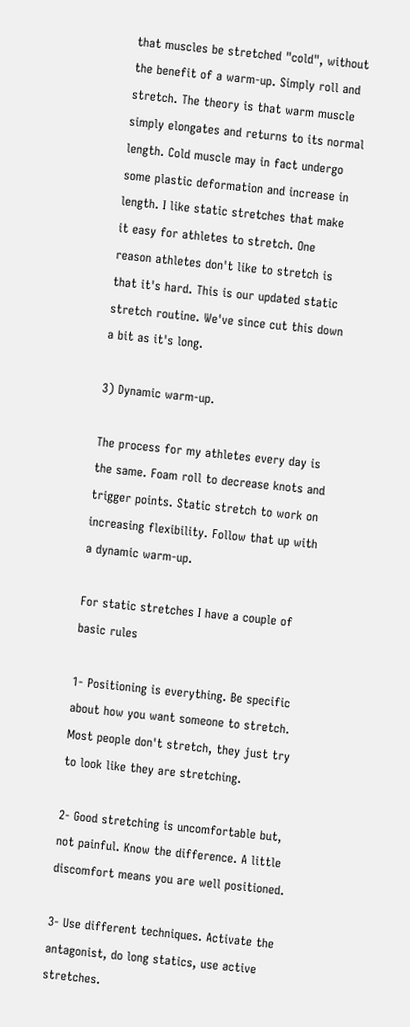that muscles be stretched "cold", without the benefit of a warm-up. Simply roll and stretch. The theory is that warm muscle simply elongates and returns to its normal length. Cold muscle may in fact undergo some plastic deformation and increase in length. I like static stretches that make it easy for athletes to stretch. One reason athletes don't like to stretch is that it's hard. This is our updated static stretch routine. We've since cut this down a bit as it's long.

3) Dynamic warm-up.

The process for my athletes every day is the same. Foam roll to decrease knots and trigger points. Static stretch to work on increasing flexibility. Follow that up with a dynamic warm-up.

For static stretches I have a couple of basic rules

1- Positioning is everything. Be specific about how you want someone to stretch. Most people don't stretch, they just try to look like they are stretching.

2- Good stretching is uncomfortable but, not painful. Know the difference. A little discomfort means you are well positioned.

3- Use different techniques. Activate the antagonist, do long statics, use active stretches.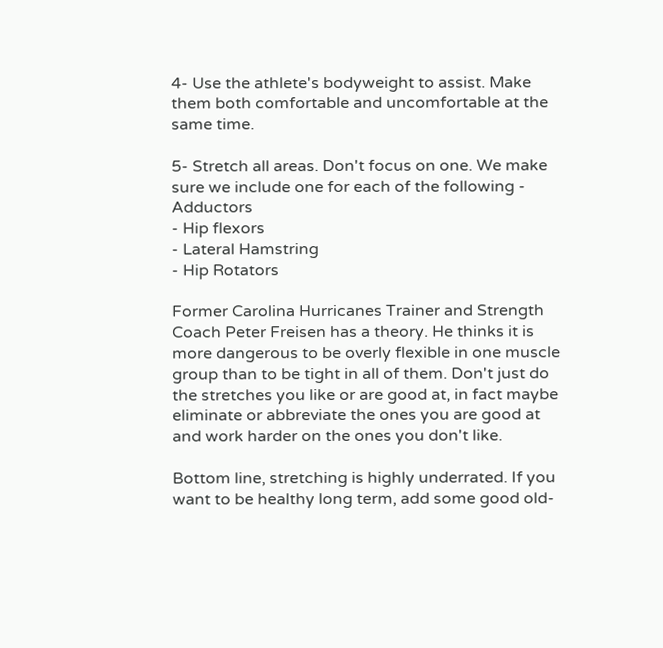4- Use the athlete's bodyweight to assist. Make them both comfortable and uncomfortable at the same time.

5- Stretch all areas. Don't focus on one. We make sure we include one for each of the following - Adductors
- Hip flexors
- Lateral Hamstring
- Hip Rotators

Former Carolina Hurricanes Trainer and Strength Coach Peter Freisen has a theory. He thinks it is more dangerous to be overly flexible in one muscle group than to be tight in all of them. Don't just do the stretches you like or are good at, in fact maybe eliminate or abbreviate the ones you are good at and work harder on the ones you don't like.

Bottom line, stretching is highly underrated. If you want to be healthy long term, add some good old-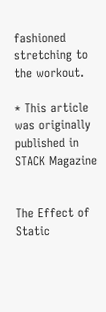fashioned stretching to the workout.

* This article was originally published in STACK Magazine


The Effect of Static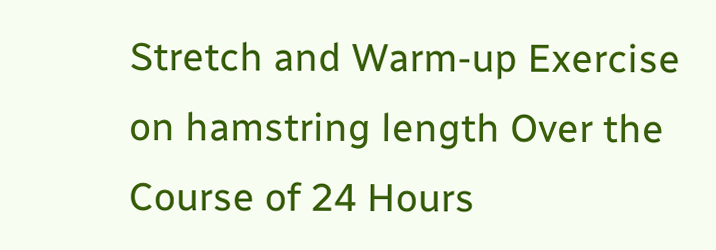Stretch and Warm-up Exercise on hamstring length Over the Course of 24 Hours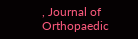, Journal of Orthopaedic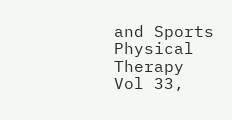and Sports Physical Therapy Vol 33,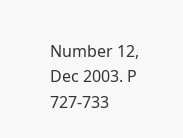Number 12, Dec 2003. P 727-733